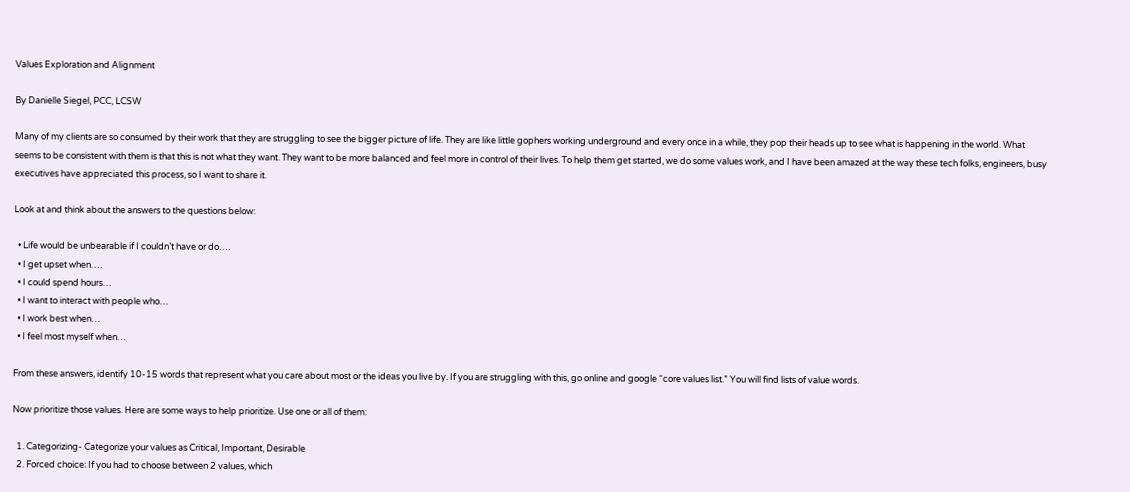Values Exploration and Alignment

By Danielle Siegel, PCC, LCSW

Many of my clients are so consumed by their work that they are struggling to see the bigger picture of life. They are like little gophers working underground and every once in a while, they pop their heads up to see what is happening in the world. What seems to be consistent with them is that this is not what they want. They want to be more balanced and feel more in control of their lives. To help them get started, we do some values work, and I have been amazed at the way these tech folks, engineers, busy executives have appreciated this process, so I want to share it.

Look at and think about the answers to the questions below:

  • Life would be unbearable if I couldn’t have or do….
  • I get upset when….
  • I could spend hours…
  • I want to interact with people who…
  • I work best when…
  • I feel most myself when…

From these answers, identify 10-15 words that represent what you care about most or the ideas you live by. If you are struggling with this, go online and google “core values list.” You will find lists of value words.

Now prioritize those values. Here are some ways to help prioritize. Use one or all of them:

  1. Categorizing- Categorize your values as Critical, Important, Desirable
  2. Forced choice: If you had to choose between 2 values, which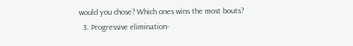would you chose? Which ones wins the most bouts?
  3. Progressive elimination-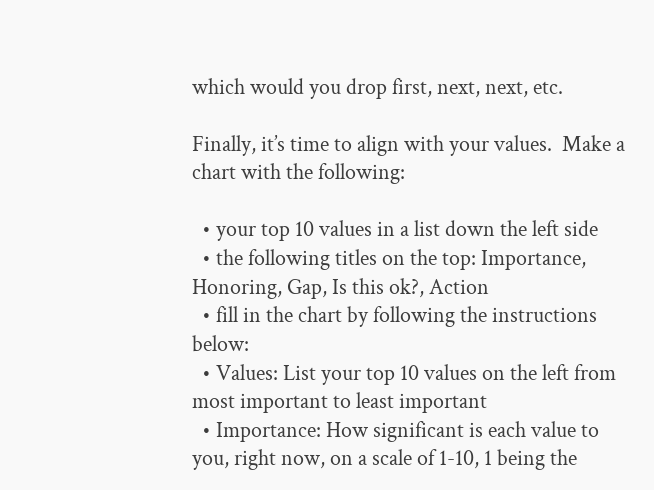which would you drop first, next, next, etc.

Finally, it’s time to align with your values.  Make a chart with the following:

  • your top 10 values in a list down the left side
  • the following titles on the top: Importance, Honoring, Gap, Is this ok?, Action
  • fill in the chart by following the instructions below:
  • Values: List your top 10 values on the left from most important to least important
  • Importance: How significant is each value to you, right now, on a scale of 1-10, 1 being the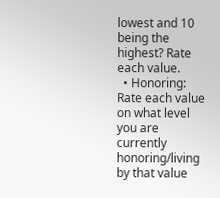lowest and 10 being the highest? Rate each value.
  • Honoring: Rate each value on what level you are currently honoring/living by that value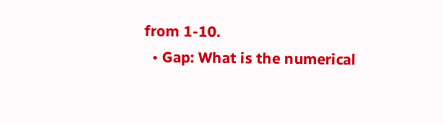from 1-10.
  • Gap: What is the numerical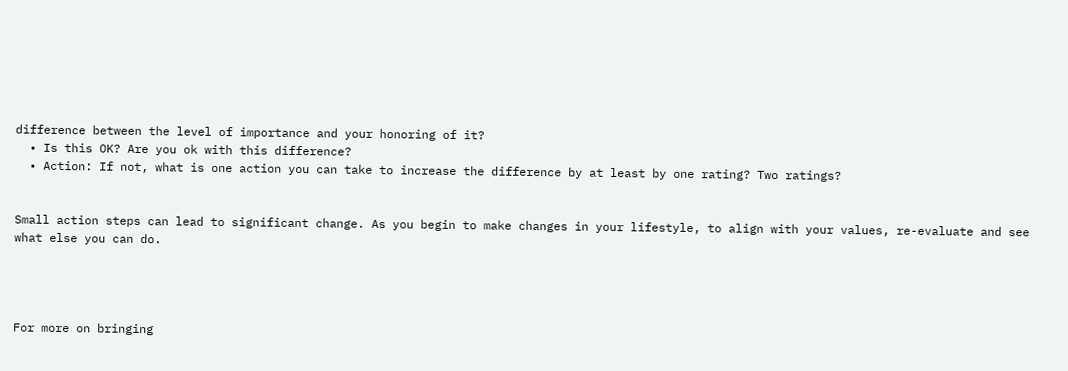difference between the level of importance and your honoring of it?
  • Is this OK? Are you ok with this difference?
  • Action: If not, what is one action you can take to increase the difference by at least by one rating? Two ratings?


Small action steps can lead to significant change. As you begin to make changes in your lifestyle, to align with your values, re-evaluate and see what else you can do.




For more on bringing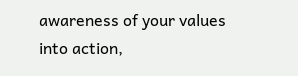awareness of your values into action,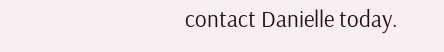contact Danielle today.